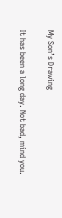My Son’s Drawing

It has been a long day. Not bad, mind you.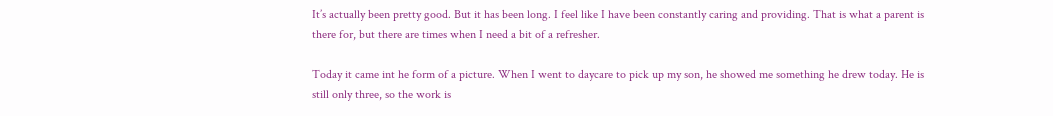It’s actually been pretty good. But it has been long. I feel like I have been constantly caring and providing. That is what a parent is there for, but there are times when I need a bit of a refresher.

Today it came int he form of a picture. When I went to daycare to pick up my son, he showed me something he drew today. He is still only three, so the work is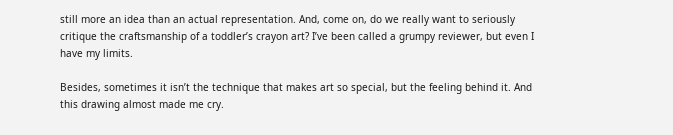still more an idea than an actual representation. And, come on, do we really want to seriously critique the craftsmanship of a toddler’s crayon art? I’ve been called a grumpy reviewer, but even I have my limits.

Besides, sometimes it isn’t the technique that makes art so special, but the feeling behind it. And this drawing almost made me cry.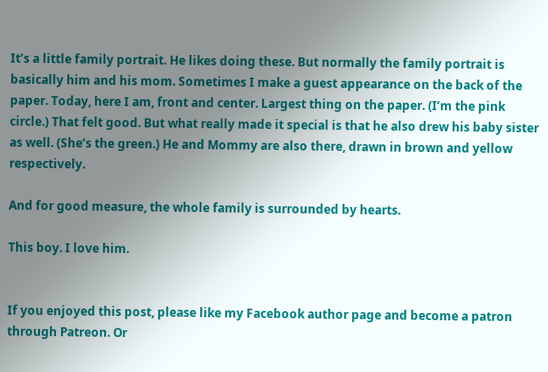It’s a little family portrait. He likes doing these. But normally the family portrait is basically him and his mom. Sometimes I make a guest appearance on the back of the paper. Today, here I am, front and center. Largest thing on the paper. (I’m the pink circle.) That felt good. But what really made it special is that he also drew his baby sister as well. (She’s the green.) He and Mommy are also there, drawn in brown and yellow respectively.

And for good measure, the whole family is surrounded by hearts.

This boy. I love him.


If you enjoyed this post, please like my Facebook author page and become a patron through Patreon. Or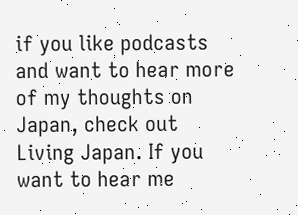if you like podcasts and want to hear more of my thoughts on Japan, check out Living Japan. If you want to hear me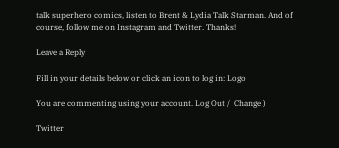talk superhero comics, listen to Brent & Lydia Talk Starman. And of course, follow me on Instagram and Twitter. Thanks!

Leave a Reply

Fill in your details below or click an icon to log in: Logo

You are commenting using your account. Log Out /  Change )

Twitter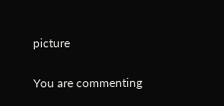picture

You are commenting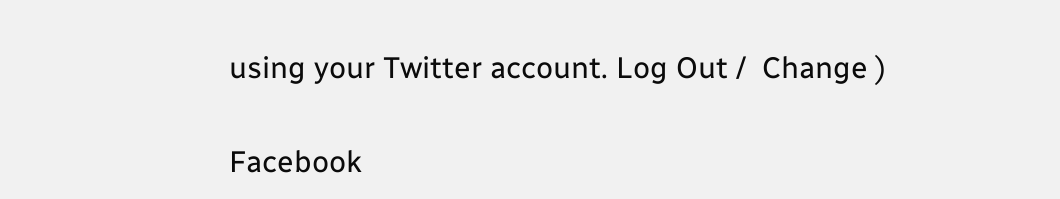using your Twitter account. Log Out /  Change )

Facebook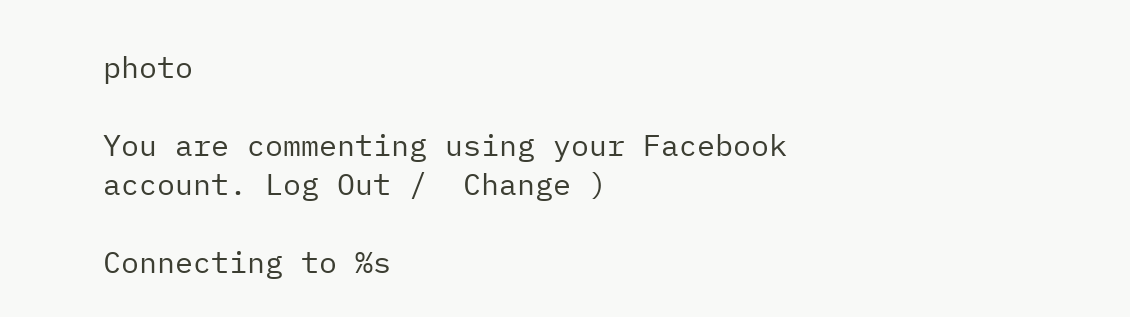photo

You are commenting using your Facebook account. Log Out /  Change )

Connecting to %s